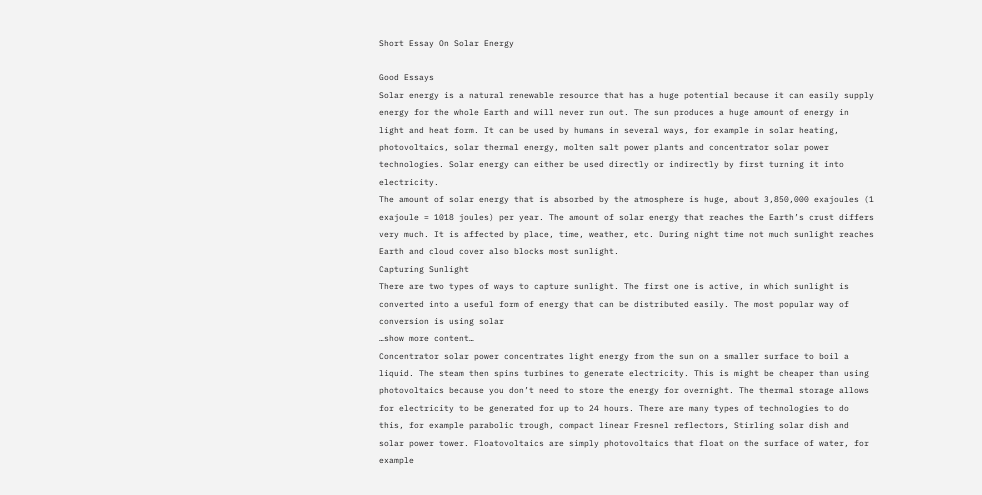Short Essay On Solar Energy

Good Essays
Solar energy is a natural renewable resource that has a huge potential because it can easily supply energy for the whole Earth and will never run out. The sun produces a huge amount of energy in light and heat form. It can be used by humans in several ways, for example in solar heating, photovoltaics, solar thermal energy, molten salt power plants and concentrator solar power technologies. Solar energy can either be used directly or indirectly by first turning it into electricity.
The amount of solar energy that is absorbed by the atmosphere is huge, about 3,850,000 exajoules (1 exajoule = 1018 joules) per year. The amount of solar energy that reaches the Earth’s crust differs very much. It is affected by place, time, weather, etc. During night time not much sunlight reaches Earth and cloud cover also blocks most sunlight.
Capturing Sunlight
There are two types of ways to capture sunlight. The first one is active, in which sunlight is converted into a useful form of energy that can be distributed easily. The most popular way of conversion is using solar
…show more content…
Concentrator solar power concentrates light energy from the sun on a smaller surface to boil a liquid. The steam then spins turbines to generate electricity. This is might be cheaper than using photovoltaics because you don’t need to store the energy for overnight. The thermal storage allows for electricity to be generated for up to 24 hours. There are many types of technologies to do this, for example parabolic trough, compact linear Fresnel reflectors, Stirling solar dish and solar power tower. Floatovoltaics are simply photovoltaics that float on the surface of water, for example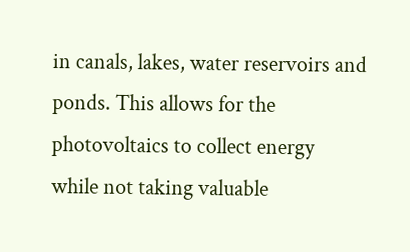in canals, lakes, water reservoirs and ponds. This allows for the photovoltaics to collect energy while not taking valuable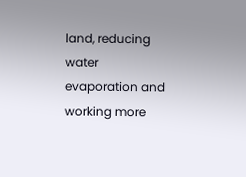land, reducing water evaporation and working more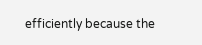efficiently because the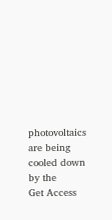photovoltaics are being cooled down by the
Get Access